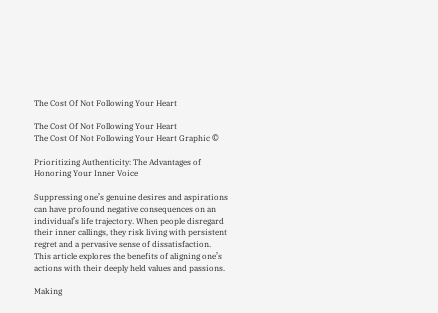The Cost Of Not Following Your Heart

The Cost Of Not Following Your Heart
The Cost Of Not Following Your Heart Graphic ©

Prioritizing Authenticity: The Advantages of Honoring Your Inner Voice

Suppressing one’s genuine desires and aspirations can have profound negative consequences on an individual’s life trajectory. When people disregard their inner callings, they risk living with persistent regret and a pervasive sense of dissatisfaction. This article explores the benefits of aligning one’s actions with their deeply held values and passions.

Making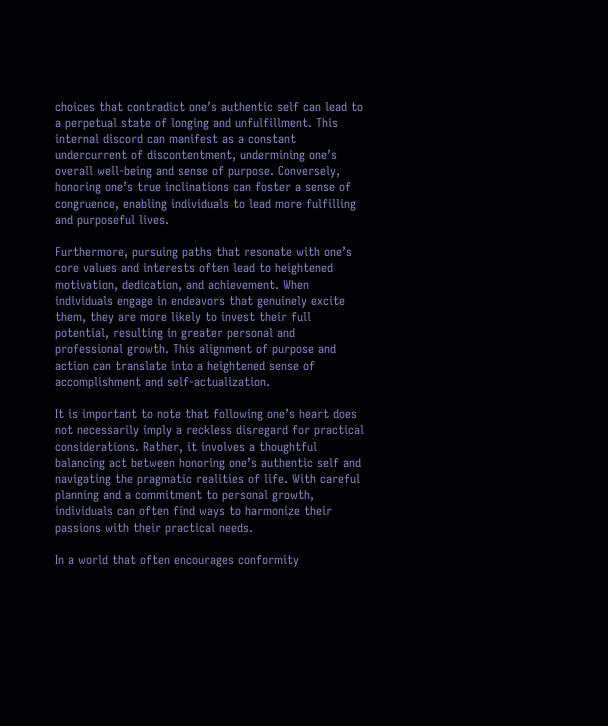choices that contradict one’s authentic self can lead to a perpetual state of longing and unfulfillment. This internal discord can manifest as a constant undercurrent of discontentment, undermining one’s overall well-being and sense of purpose. Conversely, honoring one’s true inclinations can foster a sense of congruence, enabling individuals to lead more fulfilling and purposeful lives.

Furthermore, pursuing paths that resonate with one’s core values and interests often lead to heightened motivation, dedication, and achievement. When individuals engage in endeavors that genuinely excite them, they are more likely to invest their full potential, resulting in greater personal and professional growth. This alignment of purpose and action can translate into a heightened sense of accomplishment and self-actualization.

It is important to note that following one’s heart does not necessarily imply a reckless disregard for practical considerations. Rather, it involves a thoughtful balancing act between honoring one’s authentic self and navigating the pragmatic realities of life. With careful planning and a commitment to personal growth, individuals can often find ways to harmonize their passions with their practical needs.

In a world that often encourages conformity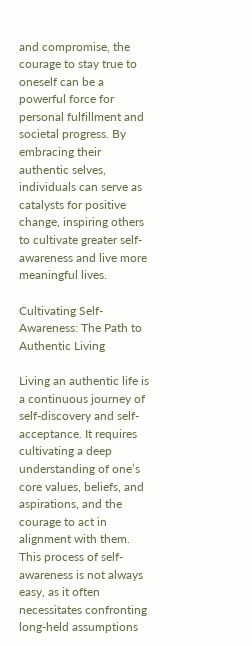and compromise, the courage to stay true to oneself can be a powerful force for personal fulfillment and societal progress. By embracing their authentic selves, individuals can serve as catalysts for positive change, inspiring others to cultivate greater self-awareness and live more meaningful lives.

Cultivating Self-Awareness: The Path to Authentic Living

Living an authentic life is a continuous journey of self-discovery and self-acceptance. It requires cultivating a deep understanding of one’s core values, beliefs, and aspirations, and the courage to act in alignment with them. This process of self-awareness is not always easy, as it often necessitates confronting long-held assumptions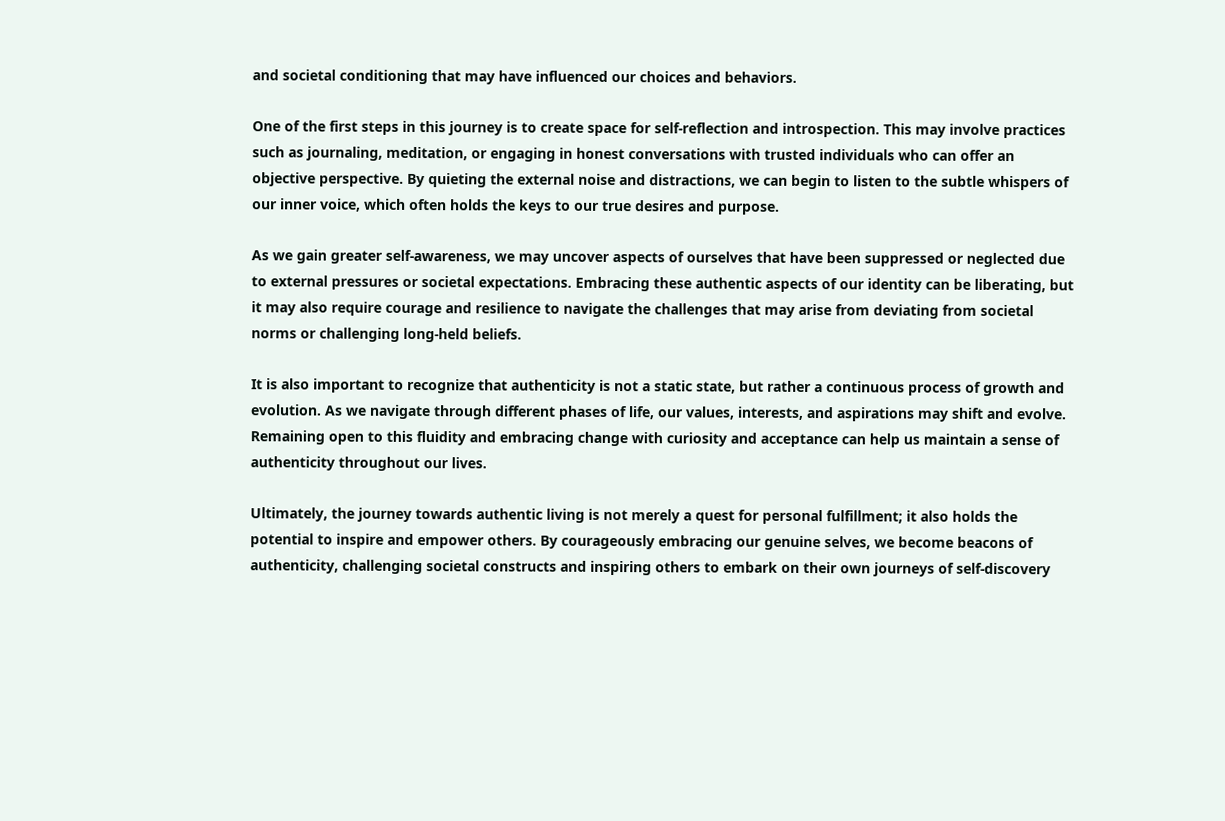and societal conditioning that may have influenced our choices and behaviors.

One of the first steps in this journey is to create space for self-reflection and introspection. This may involve practices such as journaling, meditation, or engaging in honest conversations with trusted individuals who can offer an objective perspective. By quieting the external noise and distractions, we can begin to listen to the subtle whispers of our inner voice, which often holds the keys to our true desires and purpose.

As we gain greater self-awareness, we may uncover aspects of ourselves that have been suppressed or neglected due to external pressures or societal expectations. Embracing these authentic aspects of our identity can be liberating, but it may also require courage and resilience to navigate the challenges that may arise from deviating from societal norms or challenging long-held beliefs.

It is also important to recognize that authenticity is not a static state, but rather a continuous process of growth and evolution. As we navigate through different phases of life, our values, interests, and aspirations may shift and evolve. Remaining open to this fluidity and embracing change with curiosity and acceptance can help us maintain a sense of authenticity throughout our lives.

Ultimately, the journey towards authentic living is not merely a quest for personal fulfillment; it also holds the potential to inspire and empower others. By courageously embracing our genuine selves, we become beacons of authenticity, challenging societal constructs and inspiring others to embark on their own journeys of self-discovery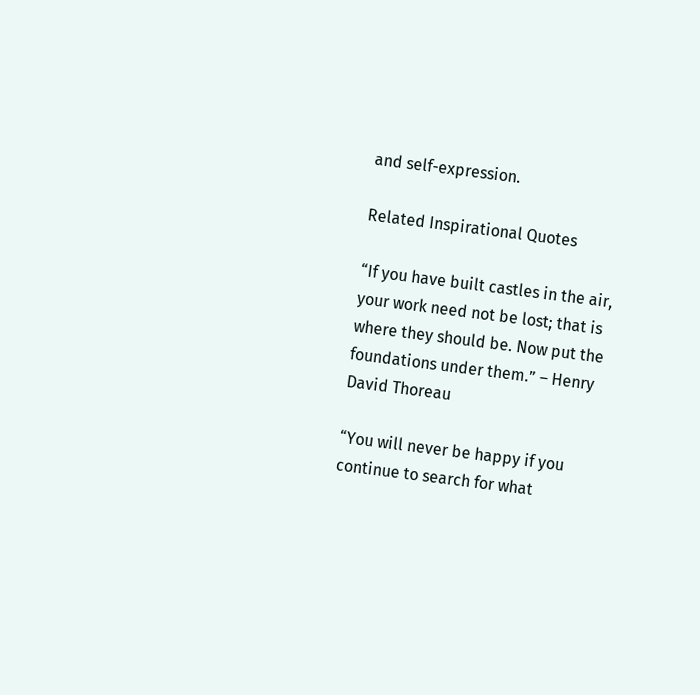and self-expression.

Related Inspirational Quotes

“If you have built castles in the air, your work need not be lost; that is where they should be. Now put the foundations under them.” – Henry David Thoreau

“You will never be happy if you continue to search for what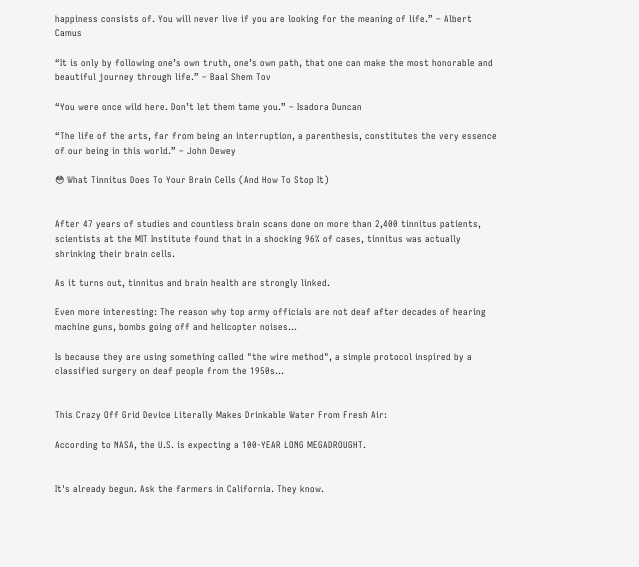happiness consists of. You will never live if you are looking for the meaning of life.” – Albert Camus

“It is only by following one’s own truth, one’s own path, that one can make the most honorable and beautiful journey through life.” – Baal Shem Tov

“You were once wild here. Don’t let them tame you.” – Isadora Duncan

“The life of the arts, far from being an interruption, a parenthesis, constitutes the very essence of our being in this world.” – John Dewey

😳 What Tinnitus Does To Your Brain Cells (And How To Stop It)


After 47 years of studies and countless brain scans done on more than 2,400 tinnitus patients, scientists at the MIT Institute found that in a shocking 96% of cases, tinnitus was actually shrinking their brain cells.

As it turns out, tinnitus and brain health are strongly linked.

Even more interesting: The reason why top army officials are not deaf after decades of hearing machine guns, bombs going off and helicopter noises…

Is because they are using something called "the wire method", a simple protocol inspired by a classified surgery on deaf people from the 1950s...


This Crazy Off Grid Device Literally Makes Drinkable Water From Fresh Air:

According to NASA, the U.S. is expecting a 100-YEAR LONG MEGADROUGHT.


It's already begun. Ask the farmers in California. They know.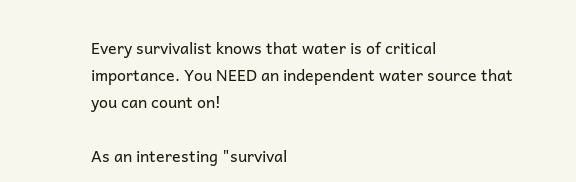Every survivalist knows that water is of critical importance. You NEED an independent water source that you can count on!

As an interesting "survival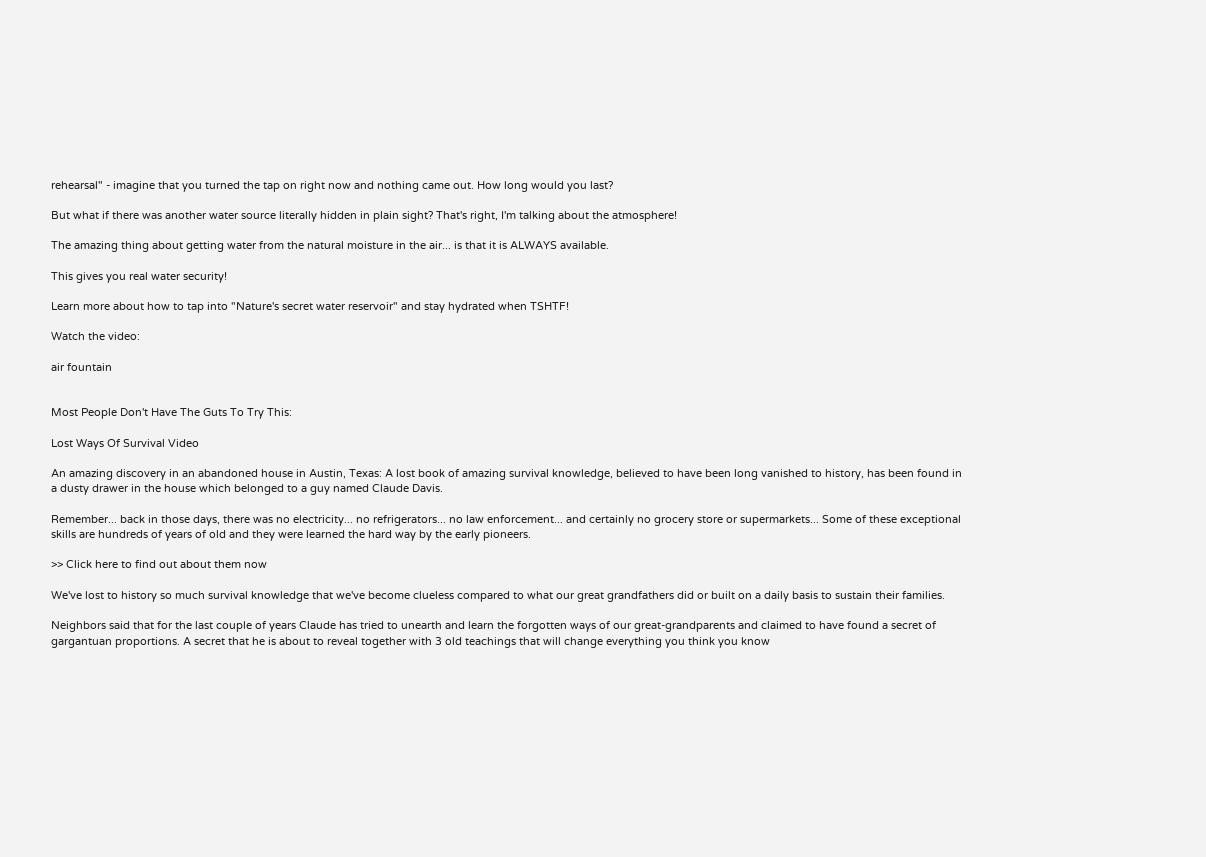rehearsal" - imagine that you turned the tap on right now and nothing came out. How long would you last?

But what if there was another water source literally hidden in plain sight? That's right, I'm talking about the atmosphere!

The amazing thing about getting water from the natural moisture in the air... is that it is ALWAYS available.

This gives you real water security!

Learn more about how to tap into "Nature's secret water reservoir" and stay hydrated when TSHTF!

Watch the video:

air fountain


Most People Don't Have The Guts To Try This:

Lost Ways Of Survival Video

An amazing discovery in an abandoned house in Austin, Texas: A lost book of amazing survival knowledge, believed to have been long vanished to history, has been found in a dusty drawer in the house which belonged to a guy named Claude Davis.

Remember... back in those days, there was no electricity... no refrigerators... no law enforcement... and certainly no grocery store or supermarkets... Some of these exceptional skills are hundreds of years of old and they were learned the hard way by the early pioneers.

>> Click here to find out about them now

We've lost to history so much survival knowledge that we've become clueless compared to what our great grandfathers did or built on a daily basis to sustain their families.

Neighbors said that for the last couple of years Claude has tried to unearth and learn the forgotten ways of our great-grandparents and claimed to have found a secret of gargantuan proportions. A secret that he is about to reveal together with 3 old teachings that will change everything you think you know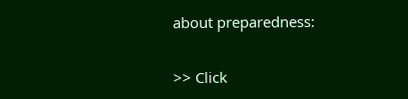about preparedness:

>> Click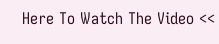Here To Watch The Video <<